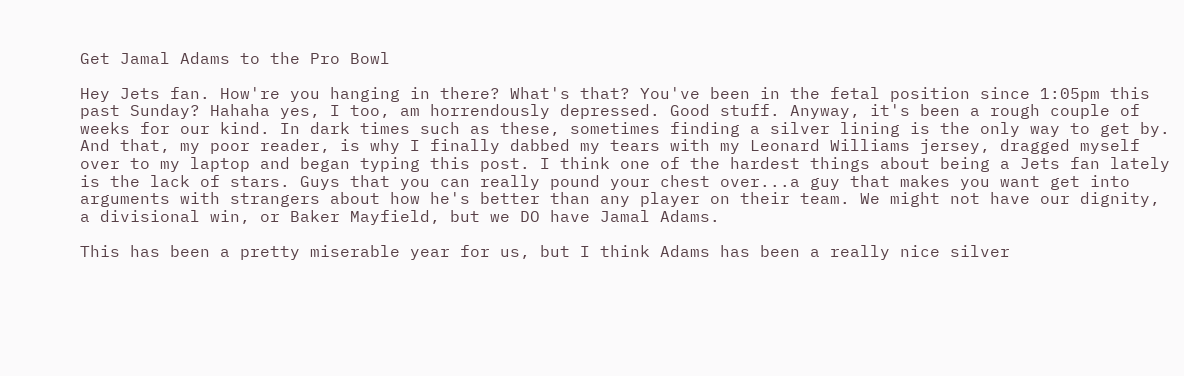Get Jamal Adams to the Pro Bowl

Hey Jets fan. How're you hanging in there? What's that? You've been in the fetal position since 1:05pm this past Sunday? Hahaha yes, I too, am horrendously depressed. Good stuff. Anyway, it's been a rough couple of weeks for our kind. In dark times such as these, sometimes finding a silver lining is the only way to get by. And that, my poor reader, is why I finally dabbed my tears with my Leonard Williams jersey, dragged myself over to my laptop and began typing this post. I think one of the hardest things about being a Jets fan lately is the lack of stars. Guys that you can really pound your chest over...a guy that makes you want get into arguments with strangers about how he's better than any player on their team. We might not have our dignity, a divisional win, or Baker Mayfield, but we DO have Jamal Adams.

This has been a pretty miserable year for us, but I think Adams has been a really nice silver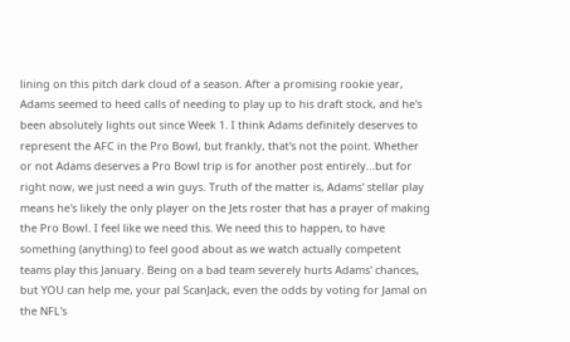lining on this pitch dark cloud of a season. After a promising rookie year, Adams seemed to heed calls of needing to play up to his draft stock, and he's been absolutely lights out since Week 1. I think Adams definitely deserves to represent the AFC in the Pro Bowl, but frankly, that's not the point. Whether or not Adams deserves a Pro Bowl trip is for another post entirely...but for right now, we just need a win guys. Truth of the matter is, Adams' stellar play means he's likely the only player on the Jets roster that has a prayer of making the Pro Bowl. I feel like we need this. We need this to happen, to have something (anything) to feel good about as we watch actually competent teams play this January. Being on a bad team severely hurts Adams' chances, but YOU can help me, your pal ScanJack, even the odds by voting for Jamal on the NFL's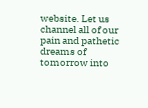website. Let us channel all of our pain and pathetic dreams of tomorrow into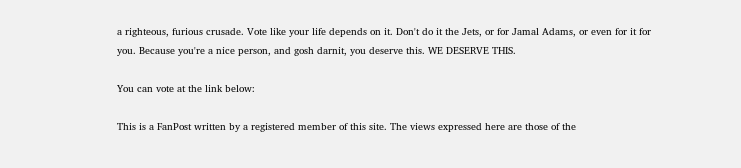a righteous, furious crusade. Vote like your life depends on it. Don't do it the Jets, or for Jamal Adams, or even for it for you. Because you're a nice person, and gosh darnit, you deserve this. WE DESERVE THIS.

You can vote at the link below:

This is a FanPost written by a registered member of this site. The views expressed here are those of the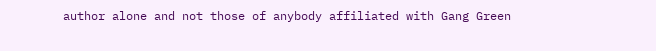author alone and not those of anybody affiliated with Gang Green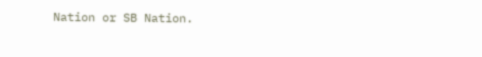Nation or SB Nation.